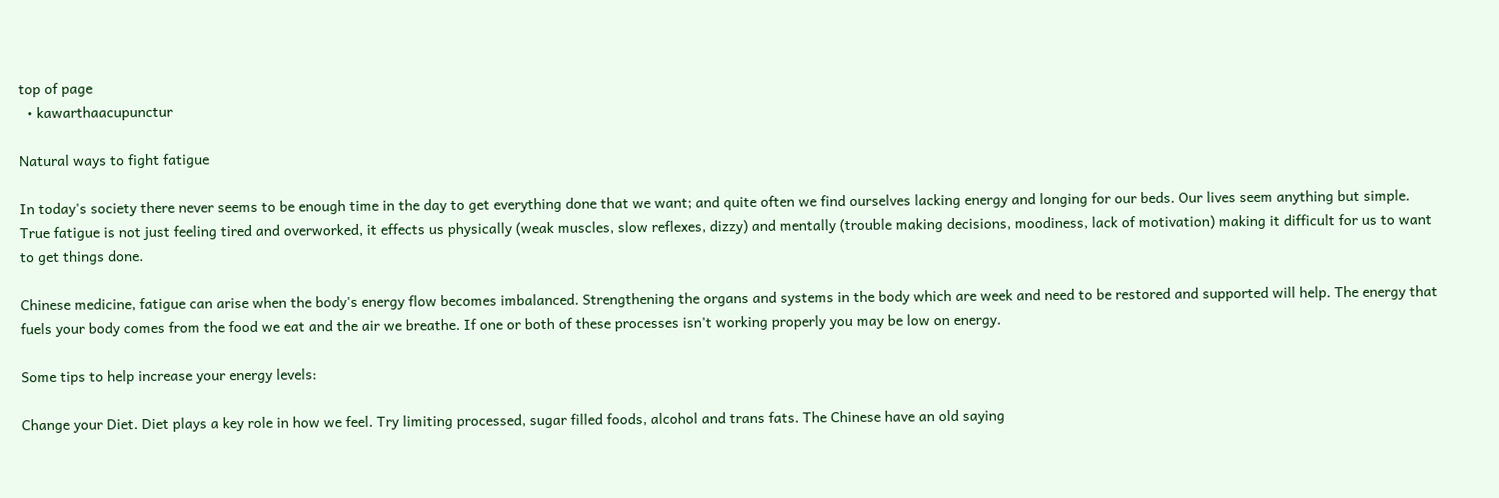top of page
  • kawarthaacupunctur

Natural ways to fight fatigue

In today's society there never seems to be enough time in the day to get everything done that we want; and quite often we find ourselves lacking energy and longing for our beds. Our lives seem anything but simple. True fatigue is not just feeling tired and overworked, it effects us physically (weak muscles, slow reflexes, dizzy) and mentally (trouble making decisions, moodiness, lack of motivation) making it difficult for us to want to get things done.

Chinese medicine, fatigue can arise when the body's energy flow becomes imbalanced. Strengthening the organs and systems in the body which are week and need to be restored and supported will help. The energy that fuels your body comes from the food we eat and the air we breathe. If one or both of these processes isn't working properly you may be low on energy.

Some tips to help increase your energy levels:

Change your Diet. Diet plays a key role in how we feel. Try limiting processed, sugar filled foods, alcohol and trans fats. The Chinese have an old saying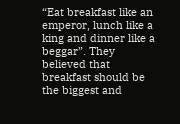“Eat breakfast like an emperor, lunch like a king and dinner like a beggar”. They believed that breakfast should be the biggest and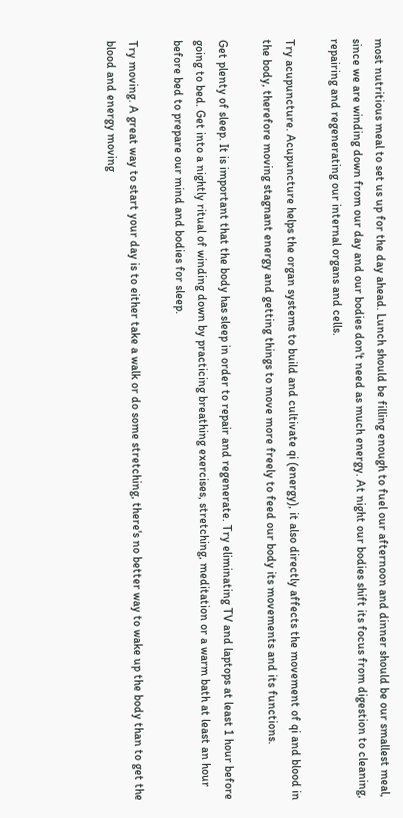most nutritious meal to set us up for the day ahead. Lunch should be filling enough to fuel our afternoon and dinner should be our smallest meal, since we are winding down from our day and our bodies don't need as much energy. At night our bodies shift its focus from digestion to cleaning, repairing and regenerating our internal organs and cells.

Try acupuncture. Acupuncture helps the organ systems to build and cultivate qi (energy), it also directly affects the movement of qi and blood in the body, therefore moving stagnant energy and getting things to move more freely to feed our body its movements and its functions.

Get plenty of sleep. It is important that the body has sleep in order to repair and regenerate. Try eliminating TV and laptops at least 1 hour before going to bed. Get into a nightly ritual of winding down by practicing breathing exercises, stretching, meditation or a warm bath at least an hour before bed to prepare our mind and bodies for sleep.

Try moving. A great way to start your day is to either take a walk or do some stretching, there's no better way to wake up the body than to get the blood and energy moving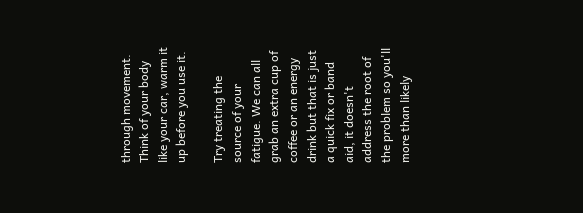through movement. Think of your body like your car, warm it up before you use it.

Try treating the source of your fatigue. We can all grab an extra cup of coffee or an energy drink but that is just a quick fix or band aid, it doesn't address the root of the problem so you'll more than likely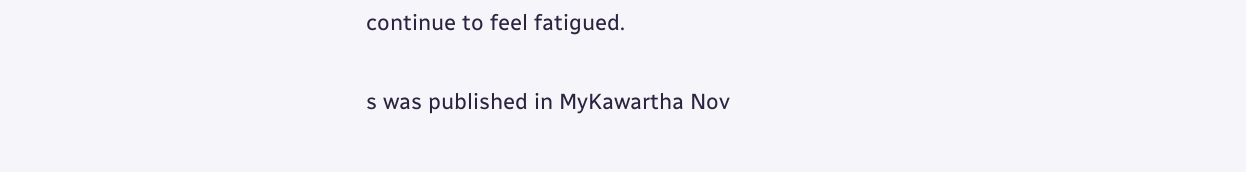continue to feel fatigued.


s was published in MyKawartha Nov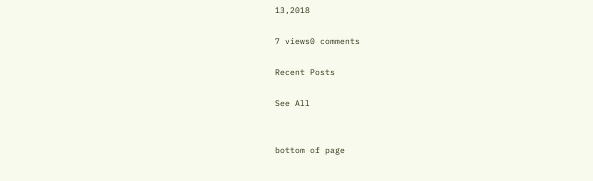13,2018

7 views0 comments

Recent Posts

See All


bottom of page